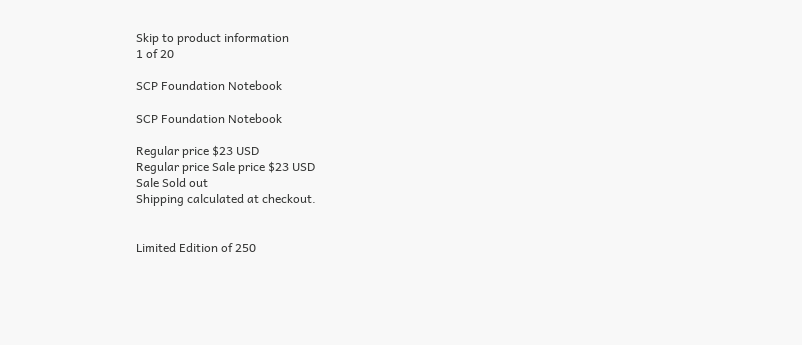Skip to product information
1 of 20

SCP Foundation Notebook

SCP Foundation Notebook

Regular price $23 USD
Regular price Sale price $23 USD
Sale Sold out
Shipping calculated at checkout.


Limited Edition of 250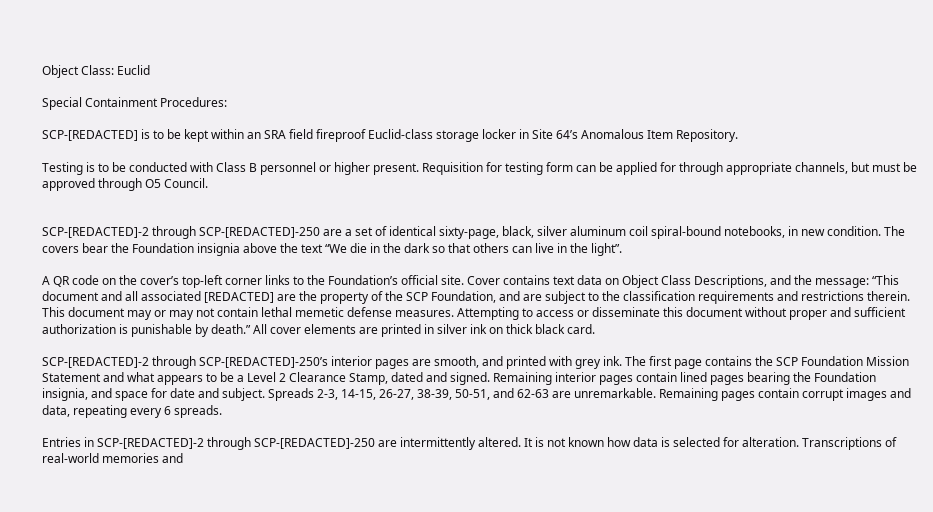Object Class: Euclid

Special Containment Procedures:

SCP-[REDACTED] is to be kept within an SRA field fireproof Euclid-class storage locker in Site 64’s Anomalous Item Repository.

Testing is to be conducted with Class B personnel or higher present. Requisition for testing form can be applied for through appropriate channels, but must be approved through O5 Council.


SCP-[REDACTED]-2 through SCP-[REDACTED]-250 are a set of identical sixty-page, black, silver aluminum coil spiral-bound notebooks, in new condition. The covers bear the Foundation insignia above the text “We die in the dark so that others can live in the light”.

A QR code on the cover’s top-left corner links to the Foundation’s official site. Cover contains text data on Object Class Descriptions, and the message: “This document and all associated [REDACTED] are the property of the SCP Foundation, and are subject to the classification requirements and restrictions therein. This document may or may not contain lethal memetic defense measures. Attempting to access or disseminate this document without proper and sufficient authorization is punishable by death.” All cover elements are printed in silver ink on thick black card.

SCP-[REDACTED]-2 through SCP-[REDACTED]-250’s interior pages are smooth, and printed with grey ink. The first page contains the SCP Foundation Mission Statement and what appears to be a Level 2 Clearance Stamp, dated and signed. Remaining interior pages contain lined pages bearing the Foundation insignia, and space for date and subject. Spreads 2-3, 14-15, 26-27, 38-39, 50-51, and 62-63 are unremarkable. Remaining pages contain corrupt images and data, repeating every 6 spreads.

Entries in SCP-[REDACTED]-2 through SCP-[REDACTED]-250 are intermittently altered. It is not known how data is selected for alteration. Transcriptions of real-world memories and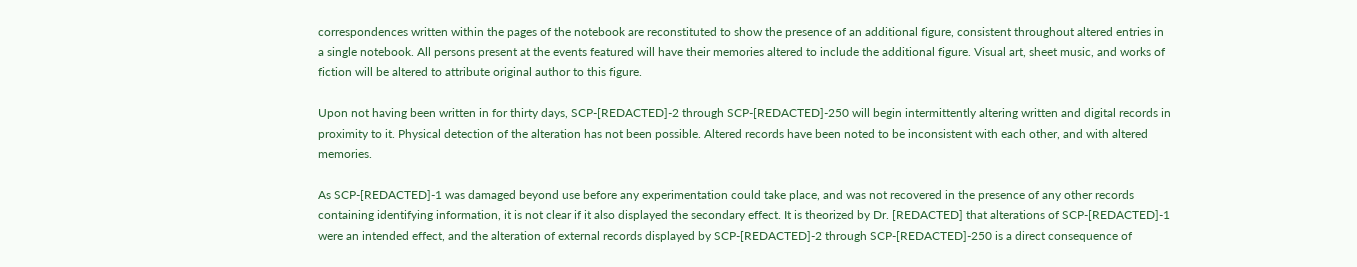correspondences written within the pages of the notebook are reconstituted to show the presence of an additional figure, consistent throughout altered entries in a single notebook. All persons present at the events featured will have their memories altered to include the additional figure. Visual art, sheet music, and works of fiction will be altered to attribute original author to this figure.

Upon not having been written in for thirty days, SCP-[REDACTED]-2 through SCP-[REDACTED]-250 will begin intermittently altering written and digital records in proximity to it. Physical detection of the alteration has not been possible. Altered records have been noted to be inconsistent with each other, and with altered memories.

As SCP-[REDACTED]-1 was damaged beyond use before any experimentation could take place, and was not recovered in the presence of any other records containing identifying information, it is not clear if it also displayed the secondary effect. It is theorized by Dr. [REDACTED] that alterations of SCP-[REDACTED]-1 were an intended effect, and the alteration of external records displayed by SCP-[REDACTED]-2 through SCP-[REDACTED]-250 is a direct consequence of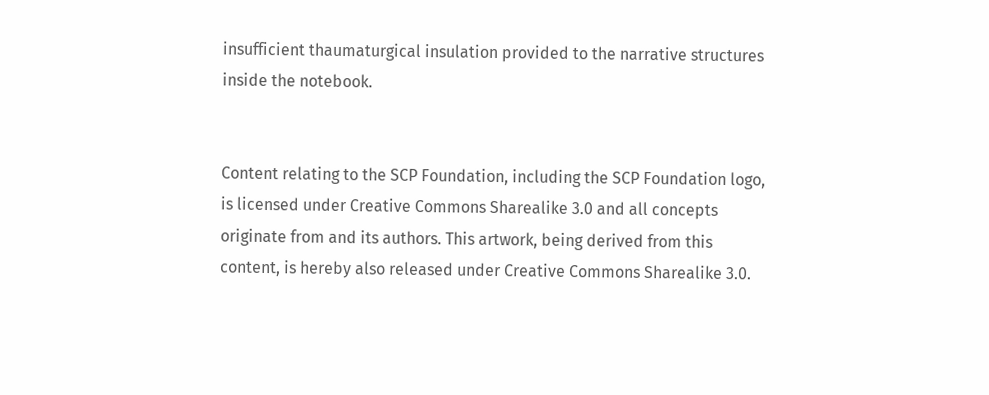insufficient thaumaturgical insulation provided to the narrative structures inside the notebook.


Content relating to the SCP Foundation, including the SCP Foundation logo, is licensed under Creative Commons Sharealike 3.0 and all concepts originate from and its authors. This artwork, being derived from this content, is hereby also released under Creative Commons Sharealike 3.0.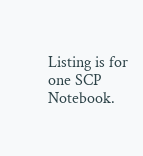Listing is for one SCP Notebook.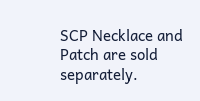SCP Necklace and Patch are sold separately.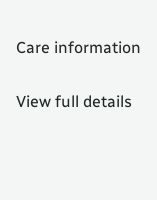Care information

View full details